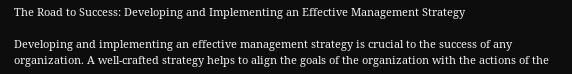The Road to Success: Developing and Implementing an Effective Management Strategy

Developing and implementing an effective management strategy is crucial to the success of any organization. A well-crafted strategy helps to align the goals of the organization with the actions of the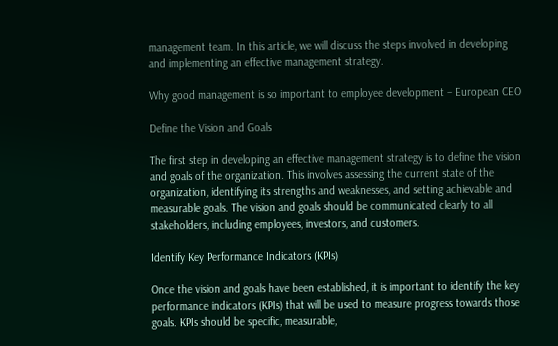management team. In this article, we will discuss the steps involved in developing and implementing an effective management strategy.

Why good management is so important to employee development – European CEO

Define the Vision and Goals

The first step in developing an effective management strategy is to define the vision and goals of the organization. This involves assessing the current state of the organization, identifying its strengths and weaknesses, and setting achievable and measurable goals. The vision and goals should be communicated clearly to all stakeholders, including employees, investors, and customers.

Identify Key Performance Indicators (KPIs)

Once the vision and goals have been established, it is important to identify the key performance indicators (KPIs) that will be used to measure progress towards those goals. KPIs should be specific, measurable,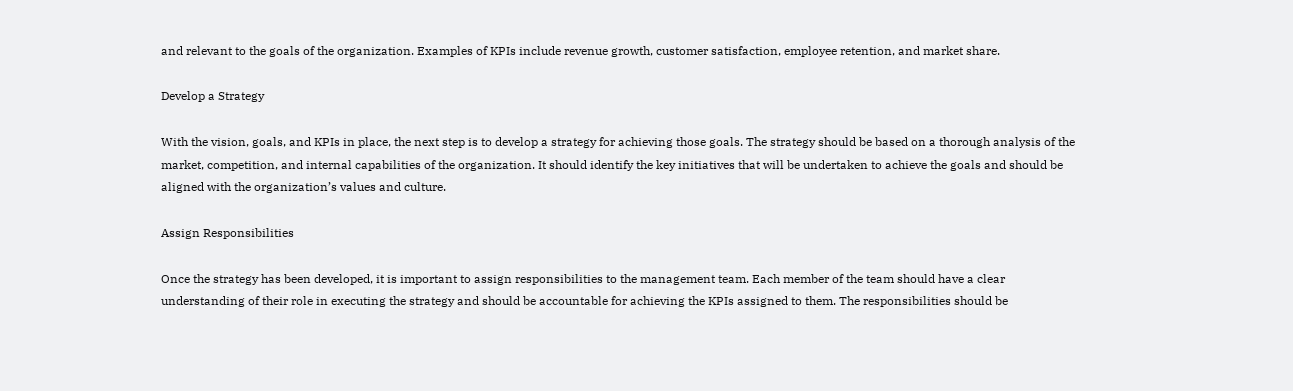and relevant to the goals of the organization. Examples of KPIs include revenue growth, customer satisfaction, employee retention, and market share.

Develop a Strategy

With the vision, goals, and KPIs in place, the next step is to develop a strategy for achieving those goals. The strategy should be based on a thorough analysis of the market, competition, and internal capabilities of the organization. It should identify the key initiatives that will be undertaken to achieve the goals and should be aligned with the organization’s values and culture.

Assign Responsibilities

Once the strategy has been developed, it is important to assign responsibilities to the management team. Each member of the team should have a clear understanding of their role in executing the strategy and should be accountable for achieving the KPIs assigned to them. The responsibilities should be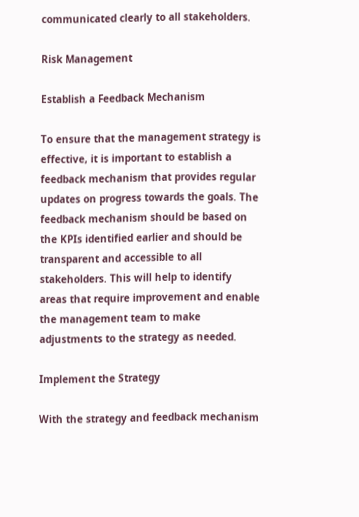communicated clearly to all stakeholders.

Risk Management

Establish a Feedback Mechanism

To ensure that the management strategy is effective, it is important to establish a feedback mechanism that provides regular updates on progress towards the goals. The feedback mechanism should be based on the KPIs identified earlier and should be transparent and accessible to all stakeholders. This will help to identify areas that require improvement and enable the management team to make adjustments to the strategy as needed.

Implement the Strategy

With the strategy and feedback mechanism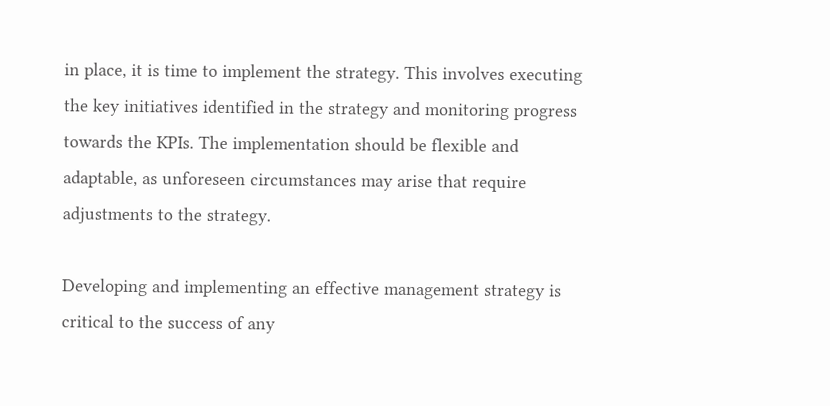in place, it is time to implement the strategy. This involves executing the key initiatives identified in the strategy and monitoring progress towards the KPIs. The implementation should be flexible and adaptable, as unforeseen circumstances may arise that require adjustments to the strategy.

Developing and implementing an effective management strategy is critical to the success of any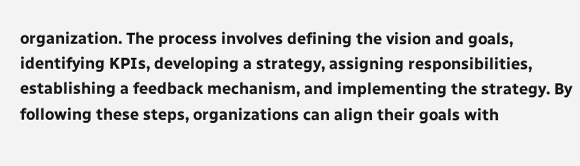organization. The process involves defining the vision and goals, identifying KPIs, developing a strategy, assigning responsibilities, establishing a feedback mechanism, and implementing the strategy. By following these steps, organizations can align their goals with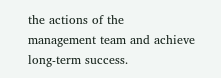the actions of the management team and achieve long-term success.